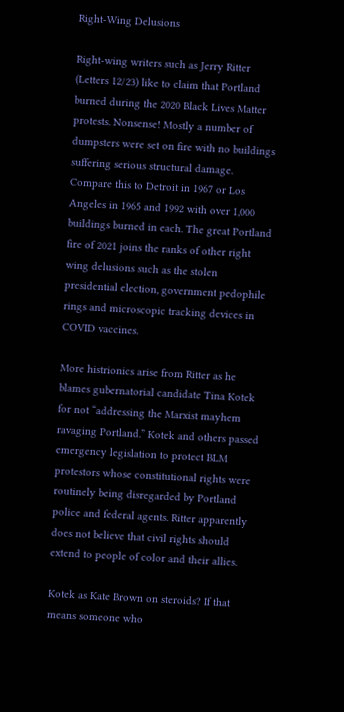Right-Wing Delusions

Right-wing writers such as Jerry Ritter (Letters 12/23) like to claim that Portland burned during the 2020 Black Lives Matter protests. Nonsense! Mostly a number of dumpsters were set on fire with no buildings suffering serious structural damage. Compare this to Detroit in 1967 or Los Angeles in 1965 and 1992 with over 1,000 buildings burned in each. The great Portland fire of 2021 joins the ranks of other right wing delusions such as the stolen presidential election, government pedophile rings and microscopic tracking devices in COVID vaccines.

More histrionics arise from Ritter as he blames gubernatorial candidate Tina Kotek for not “addressing the Marxist mayhem ravaging Portland.” Kotek and others passed emergency legislation to protect BLM protestors whose constitutional rights were routinely being disregarded by Portland police and federal agents. Ritter apparently does not believe that civil rights should extend to people of color and their allies.

Kotek as Kate Brown on steroids? If that means someone who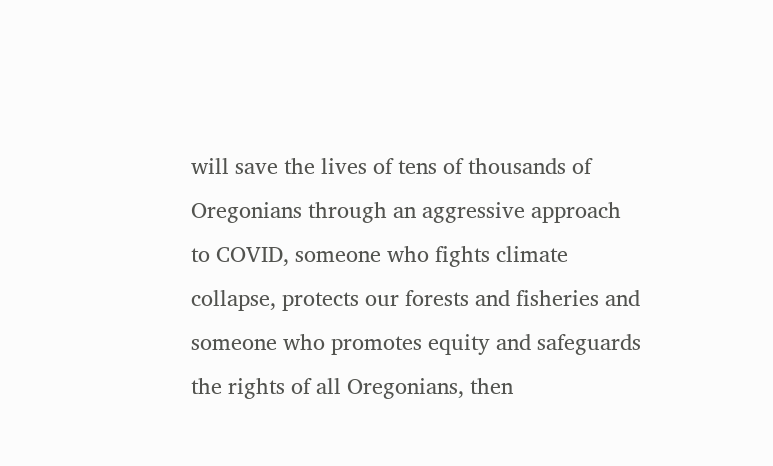will save the lives of tens of thousands of Oregonians through an aggressive approach to COVID, someone who fights climate collapse, protects our forests and fisheries and someone who promotes equity and safeguards the rights of all Oregonians, then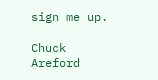sign me up.

Chuck Areford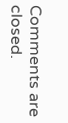Comments are closed.